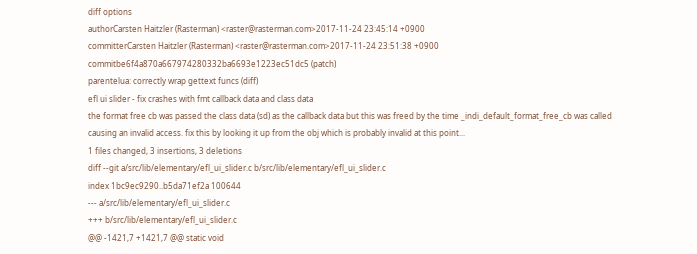diff options
authorCarsten Haitzler (Rasterman) <raster@rasterman.com>2017-11-24 23:45:14 +0900
committerCarsten Haitzler (Rasterman) <raster@rasterman.com>2017-11-24 23:51:38 +0900
commitbe6f4a870a667974280332ba6693e1223ec51dc5 (patch)
parentelua: correctly wrap gettext funcs (diff)
efl ui slider - fix crashes with fmt callback data and class data
the format free cb was passed the class data (sd) as the callback data but this was freed by the time _indi_default_format_free_cb was called causing an invalid access. fix this by looking it up from the obj which is probably invalid at this point...
1 files changed, 3 insertions, 3 deletions
diff --git a/src/lib/elementary/efl_ui_slider.c b/src/lib/elementary/efl_ui_slider.c
index 1bc9ec9290..b5da71ef2a 100644
--- a/src/lib/elementary/efl_ui_slider.c
+++ b/src/lib/elementary/efl_ui_slider.c
@@ -1421,7 +1421,7 @@ static void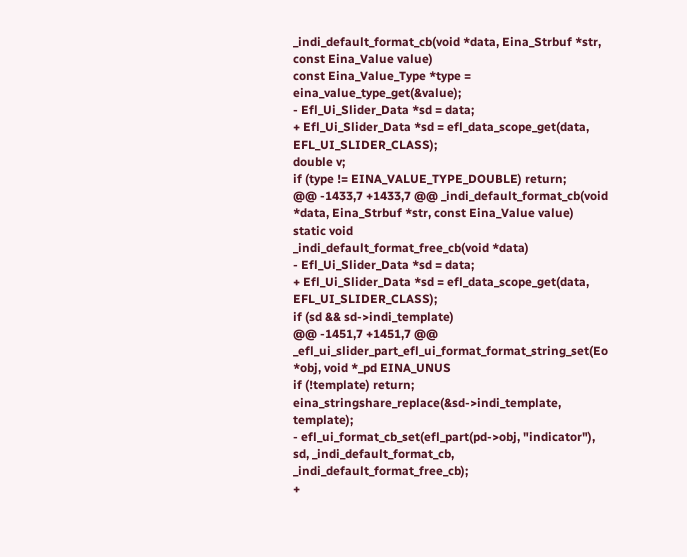_indi_default_format_cb(void *data, Eina_Strbuf *str, const Eina_Value value)
const Eina_Value_Type *type = eina_value_type_get(&value);
- Efl_Ui_Slider_Data *sd = data;
+ Efl_Ui_Slider_Data *sd = efl_data_scope_get(data, EFL_UI_SLIDER_CLASS);
double v;
if (type != EINA_VALUE_TYPE_DOUBLE) return;
@@ -1433,7 +1433,7 @@ _indi_default_format_cb(void *data, Eina_Strbuf *str, const Eina_Value value)
static void
_indi_default_format_free_cb(void *data)
- Efl_Ui_Slider_Data *sd = data;
+ Efl_Ui_Slider_Data *sd = efl_data_scope_get(data, EFL_UI_SLIDER_CLASS);
if (sd && sd->indi_template)
@@ -1451,7 +1451,7 @@ _efl_ui_slider_part_efl_ui_format_format_string_set(Eo *obj, void *_pd EINA_UNUS
if (!template) return;
eina_stringshare_replace(&sd->indi_template, template);
- efl_ui_format_cb_set(efl_part(pd->obj, "indicator"), sd, _indi_default_format_cb, _indi_default_format_free_cb);
+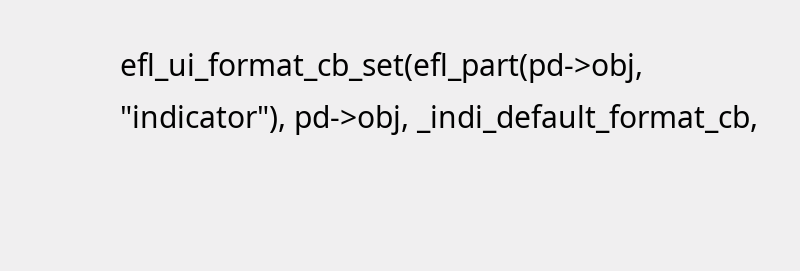efl_ui_format_cb_set(efl_part(pd->obj, "indicator"), pd->obj, _indi_default_format_cb,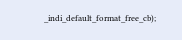_indi_default_format_free_cb);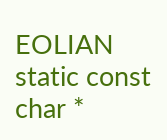EOLIAN static const char *